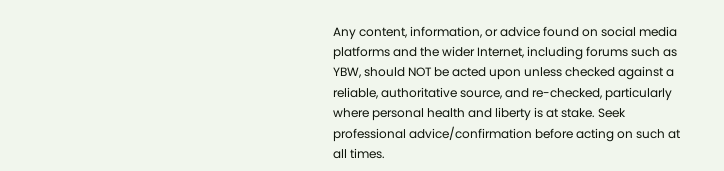Any content, information, or advice found on social media platforms and the wider Internet, including forums such as YBW, should NOT be acted upon unless checked against a reliable, authoritative source, and re-checked, particularly where personal health and liberty is at stake. Seek professional advice/confirmation before acting on such at all times.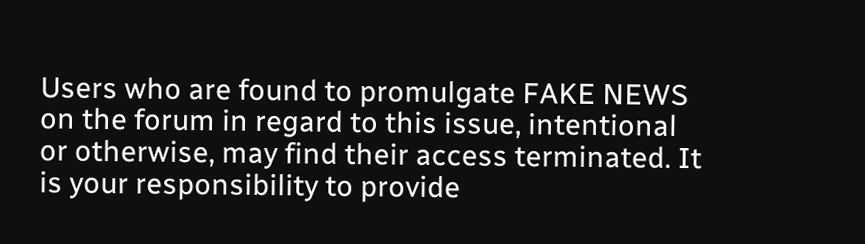Users who are found to promulgate FAKE NEWS on the forum in regard to this issue, intentional or otherwise, may find their access terminated. It is your responsibility to provide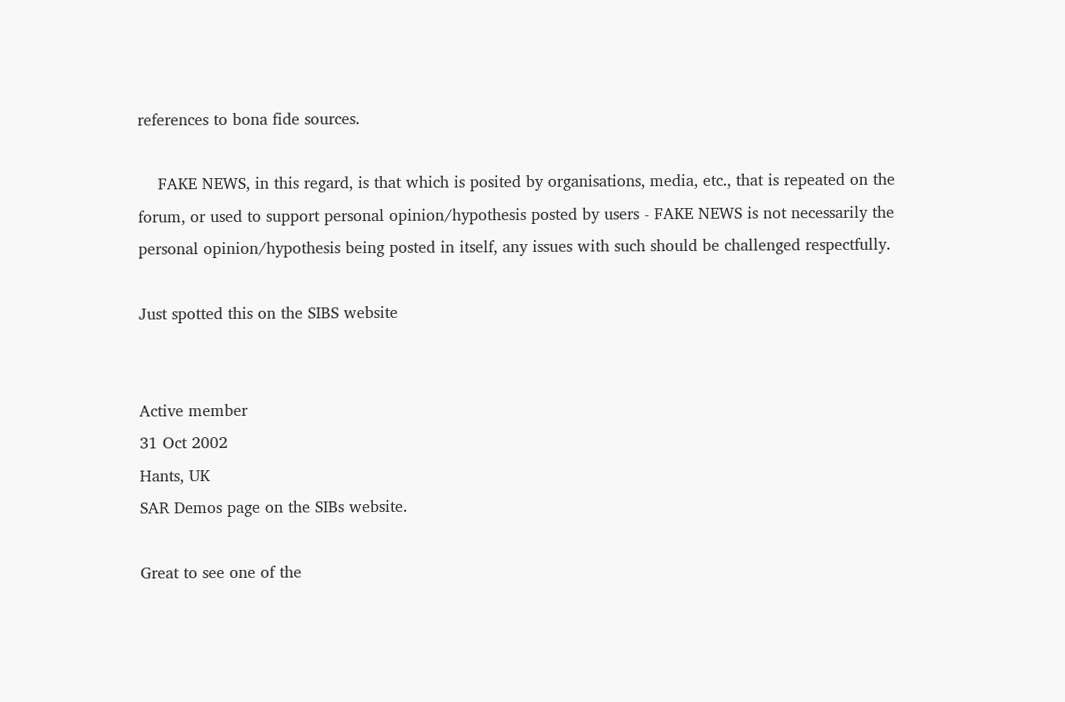references to bona fide sources.

    FAKE NEWS, in this regard, is that which is posited by organisations, media, etc., that is repeated on the forum, or used to support personal opinion/hypothesis posted by users - FAKE NEWS is not necessarily the personal opinion/hypothesis being posted in itself, any issues with such should be challenged respectfully.

Just spotted this on the SIBS website


Active member
31 Oct 2002
Hants, UK
SAR Demos page on the SIBs website.

Great to see one of the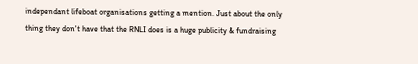independant lifeboat organisations getting a mention. Just about the only thing they don't have that the RNLI does is a huge publicity & fundraising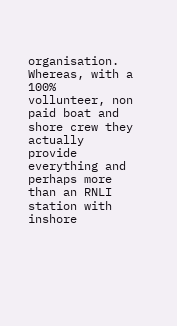organisation. Whereas, with a 100% vollunteer, non paid boat and shore crew they actually provide everything and perhaps more than an RNLI station with inshore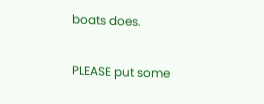boats does.

PLEASE put some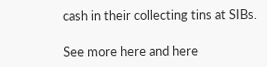cash in their collecting tins at SIBs.

See more here and here